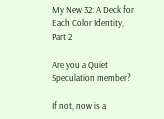My New 32: A Deck for Each Color Identity, Part 2

Are you a Quiet Speculation member?

If not, now is a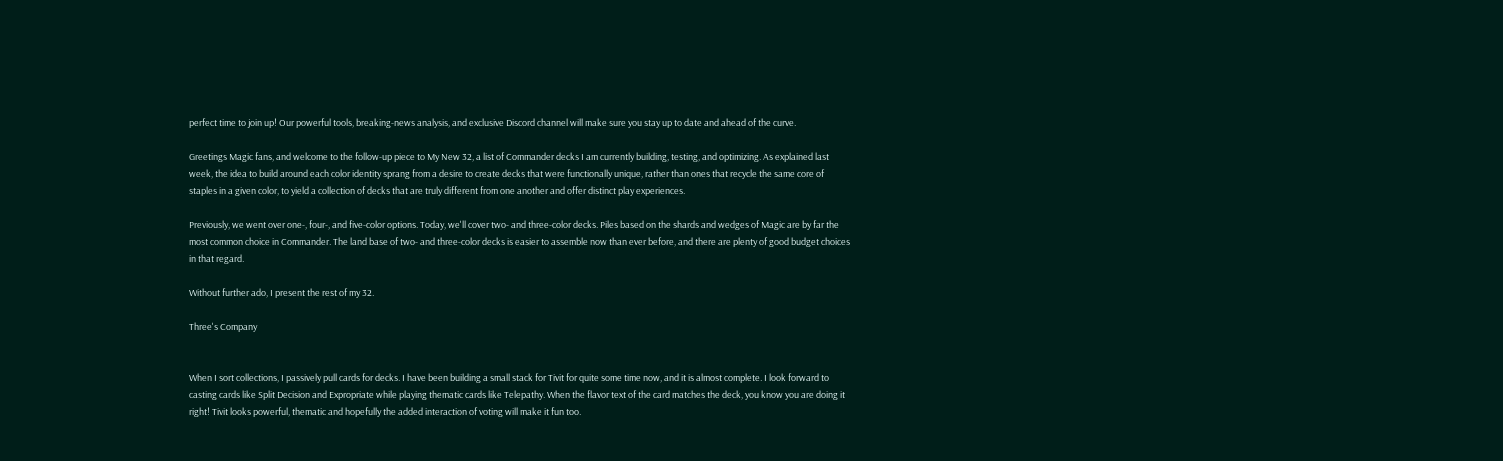perfect time to join up! Our powerful tools, breaking-news analysis, and exclusive Discord channel will make sure you stay up to date and ahead of the curve.

Greetings Magic fans, and welcome to the follow-up piece to My New 32, a list of Commander decks I am currently building, testing, and optimizing. As explained last week, the idea to build around each color identity sprang from a desire to create decks that were functionally unique, rather than ones that recycle the same core of staples in a given color, to yield a collection of decks that are truly different from one another and offer distinct play experiences.

Previously, we went over one-, four-, and five-color options. Today, we'll cover two- and three-color decks. Piles based on the shards and wedges of Magic are by far the most common choice in Commander. The land base of two- and three-color decks is easier to assemble now than ever before, and there are plenty of good budget choices in that regard.

Without further ado, I present the rest of my 32.

Three's Company


When I sort collections, I passively pull cards for decks. I have been building a small stack for Tivit for quite some time now, and it is almost complete. I look forward to casting cards like Split Decision and Expropriate while playing thematic cards like Telepathy. When the flavor text of the card matches the deck, you know you are doing it right! Tivit looks powerful, thematic and hopefully the added interaction of voting will make it fun too.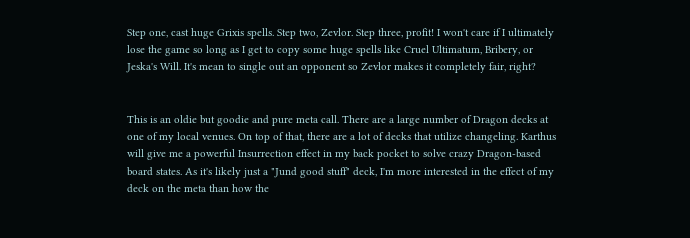Step one, cast huge Grixis spells. Step two, Zevlor. Step three, profit! I won't care if I ultimately lose the game so long as I get to copy some huge spells like Cruel Ultimatum, Bribery, or Jeska's Will. It's mean to single out an opponent so Zevlor makes it completely fair, right?


This is an oldie but goodie and pure meta call. There are a large number of Dragon decks at one of my local venues. On top of that, there are a lot of decks that utilize changeling. Karthus will give me a powerful Insurrection effect in my back pocket to solve crazy Dragon-based board states. As it's likely just a "Jund good stuff" deck, I'm more interested in the effect of my deck on the meta than how the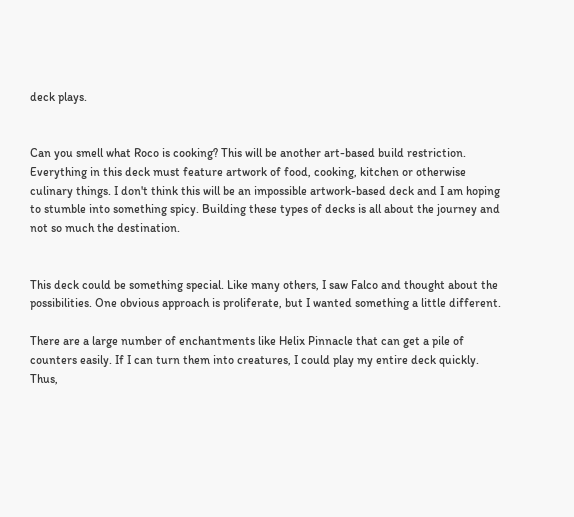deck plays.


Can you smell what Roco is cooking? This will be another art-based build restriction. Everything in this deck must feature artwork of food, cooking, kitchen or otherwise culinary things. I don't think this will be an impossible artwork-based deck and I am hoping to stumble into something spicy. Building these types of decks is all about the journey and not so much the destination.


This deck could be something special. Like many others, I saw Falco and thought about the possibilities. One obvious approach is proliferate, but I wanted something a little different.

There are a large number of enchantments like Helix Pinnacle that can get a pile of counters easily. If I can turn them into creatures, I could play my entire deck quickly. Thus,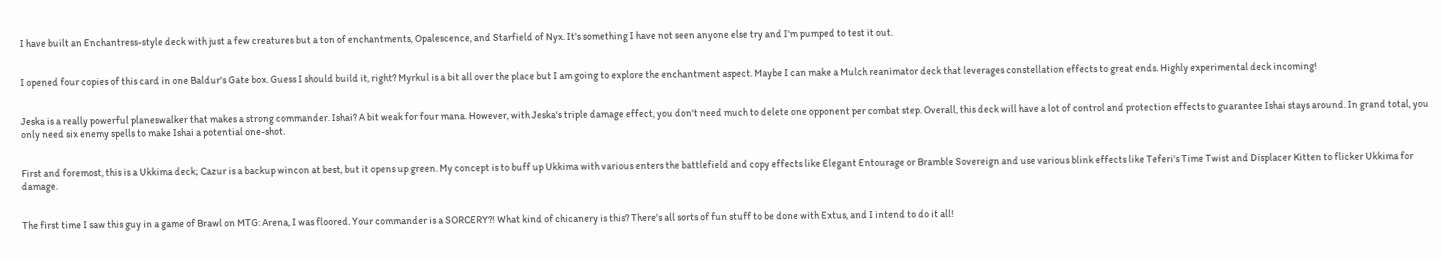I have built an Enchantress-style deck with just a few creatures but a ton of enchantments, Opalescence, and Starfield of Nyx. It's something I have not seen anyone else try and I'm pumped to test it out.


I opened four copies of this card in one Baldur's Gate box. Guess I should build it, right? Myrkul is a bit all over the place but I am going to explore the enchantment aspect. Maybe I can make a Mulch reanimator deck that leverages constellation effects to great ends. Highly experimental deck incoming!


Jeska is a really powerful planeswalker that makes a strong commander. Ishai? A bit weak for four mana. However, with Jeska's triple damage effect, you don't need much to delete one opponent per combat step. Overall, this deck will have a lot of control and protection effects to guarantee Ishai stays around. In grand total, you only need six enemy spells to make Ishai a potential one-shot.


First and foremost, this is a Ukkima deck; Cazur is a backup wincon at best, but it opens up green. My concept is to buff up Ukkima with various enters the battlefield and copy effects like Elegant Entourage or Bramble Sovereign and use various blink effects like Teferi's Time Twist and Displacer Kitten to flicker Ukkima for damage.


The first time I saw this guy in a game of Brawl on MTG: Arena, I was floored. Your commander is a SORCERY?! What kind of chicanery is this? There's all sorts of fun stuff to be done with Extus, and I intend to do it all!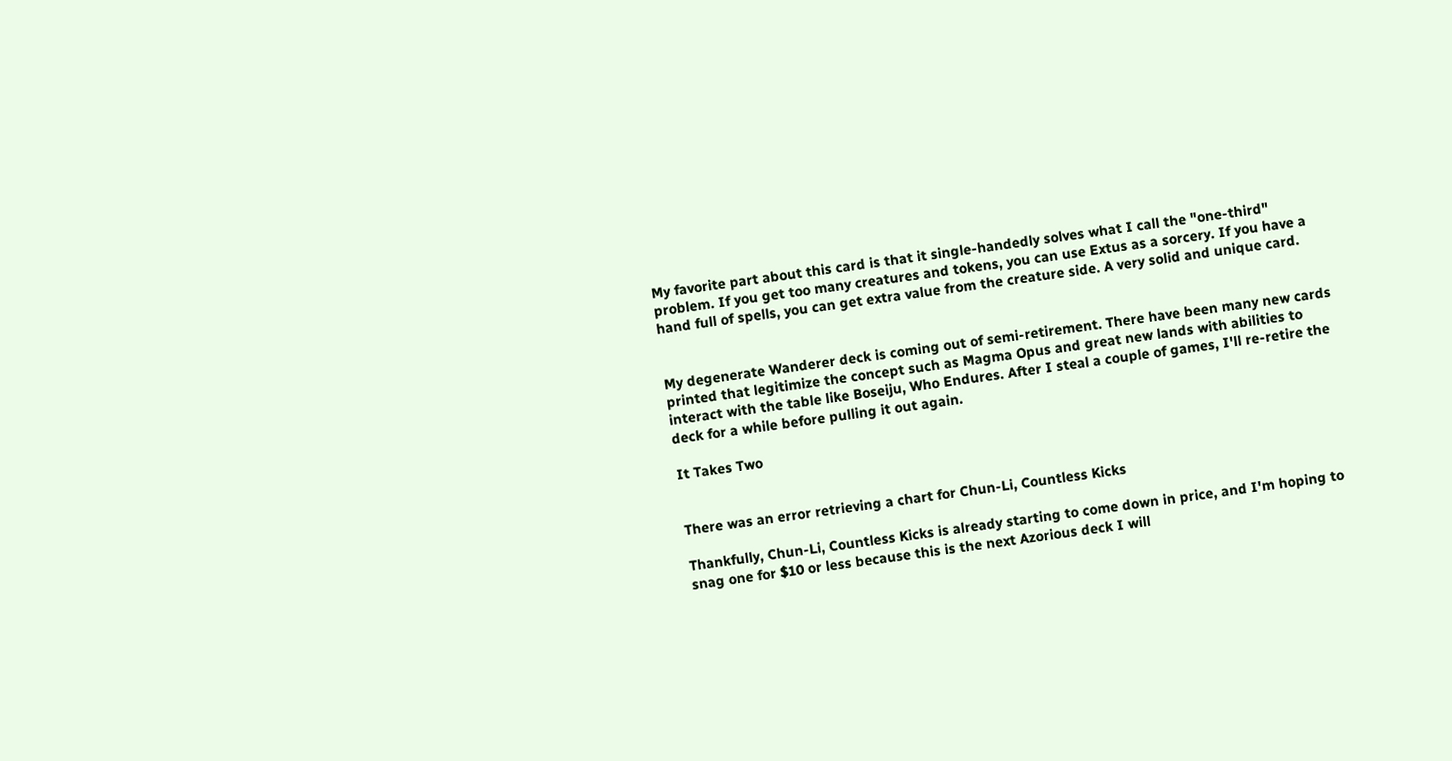My favorite part about this card is that it single-handedly solves what I call the "one-third" problem. If you get too many creatures and tokens, you can use Extus as a sorcery. If you have a hand full of spells, you can get extra value from the creature side. A very solid and unique card.


My degenerate Wanderer deck is coming out of semi-retirement. There have been many new cards printed that legitimize the concept such as Magma Opus and great new lands with abilities to interact with the table like Boseiju, Who Endures. After I steal a couple of games, I'll re-retire the deck for a while before pulling it out again.

It Takes Two


There was an error retrieving a chart for Chun-Li, Countless Kicks

Thankfully, Chun-Li, Countless Kicks is already starting to come down in price, and I'm hoping to snag one for $10 or less because this is the next Azorious deck I will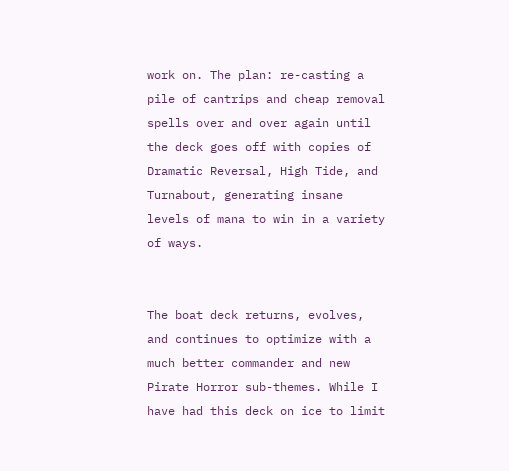work on. The plan: re-casting a pile of cantrips and cheap removal spells over and over again until the deck goes off with copies of Dramatic Reversal, High Tide, and Turnabout, generating insane levels of mana to win in a variety of ways.


The boat deck returns, evolves, and continues to optimize with a much better commander and new Pirate Horror sub-themes. While I have had this deck on ice to limit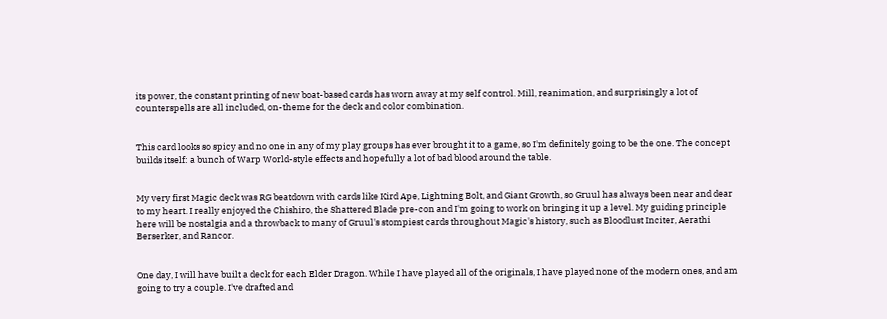its power, the constant printing of new boat-based cards has worn away at my self control. Mill, reanimation, and surprisingly a lot of counterspells are all included, on-theme for the deck and color combination.


This card looks so spicy and no one in any of my play groups has ever brought it to a game, so I'm definitely going to be the one. The concept builds itself: a bunch of Warp World-style effects and hopefully a lot of bad blood around the table.


My very first Magic deck was RG beatdown with cards like Kird Ape, Lightning Bolt, and Giant Growth, so Gruul has always been near and dear to my heart. I really enjoyed the Chishiro, the Shattered Blade pre-con and I'm going to work on bringing it up a level. My guiding principle here will be nostalgia and a throwback to many of Gruul's stompiest cards throughout Magic's history, such as Bloodlust Inciter, Aerathi Berserker, and Rancor.


One day, I will have built a deck for each Elder Dragon. While I have played all of the originals, I have played none of the modern ones, and am going to try a couple. I've drafted and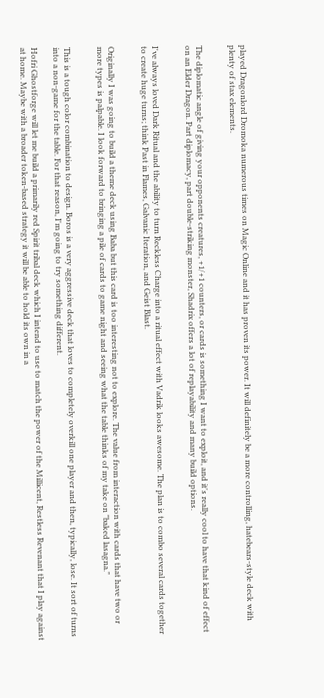played Dragonlord Dromoka numerous times on Magic Online and it has proven its power. It will definitely be a more controlling, hatebears-style deck with plenty of stax elements.


The diplomatic angle of giving your opponents creatures, +1/+1 counters, or cards is something I want to exploit, and it's really cool to have that kind of effect on an Elder Dragon. Part diplomacy, part double-striking monster, Shadrix offers a lot of replayability and many build options.


I've always loved Dark Ritual and the ability to turn Reckless Charge into a ritual effect with Vadrik looks awesome. The plan is to combo several cards together to create huge turns; think Past in Flames, Galvanic Iteration, and Geist Blast.


Originally I was going to build a theme deck using Baba but this card is too interesting not to explore. The value from interaction with cards that have two or more types is palpable. I look forward to bringing a pile of cards to game night and seeing what the table thinks of my take on "baked lasagna."


This is a tough color combination to design. Boros is a very aggressive deck that loves to completely overkill one player and then, typically, lose. It sort of turns into a non-game for the table. For that reason, I'm going to try something different.

Hofri Ghostforge will let me build a primarily red Spirit tribal deck which I intend to use to match the power of the Millicent, Restless Revenant that I play against at home. Maybe with a broader token-based strategy it will be able to hold its own in a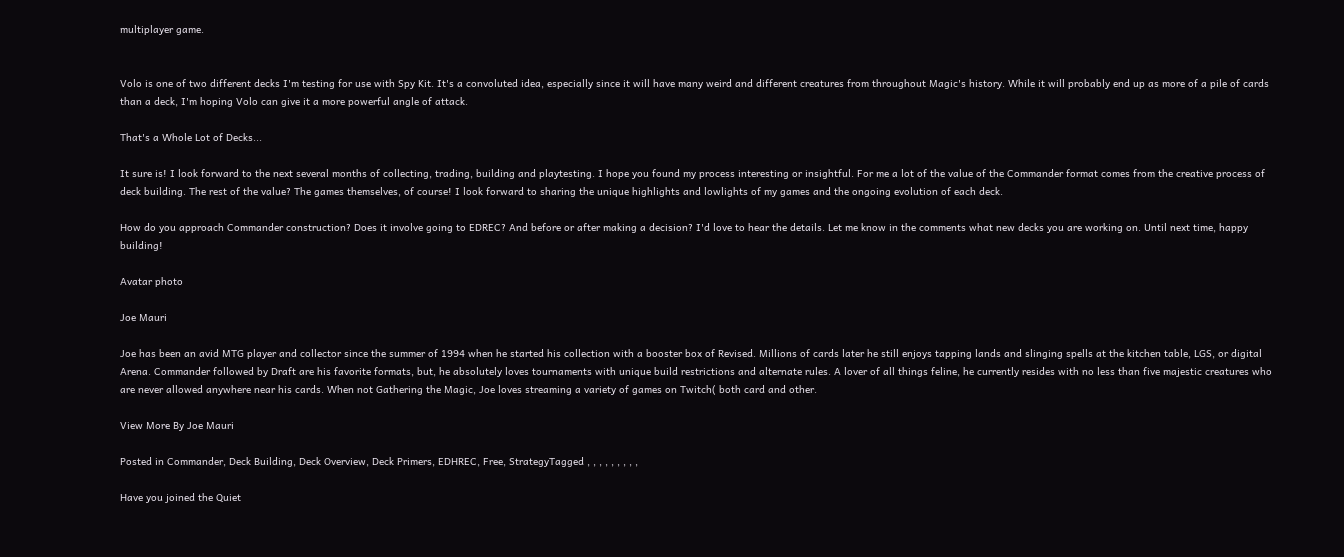multiplayer game.


Volo is one of two different decks I'm testing for use with Spy Kit. It's a convoluted idea, especially since it will have many weird and different creatures from throughout Magic's history. While it will probably end up as more of a pile of cards than a deck, I'm hoping Volo can give it a more powerful angle of attack.

That's a Whole Lot of Decks...

It sure is! I look forward to the next several months of collecting, trading, building and playtesting. I hope you found my process interesting or insightful. For me a lot of the value of the Commander format comes from the creative process of deck building. The rest of the value? The games themselves, of course! I look forward to sharing the unique highlights and lowlights of my games and the ongoing evolution of each deck.

How do you approach Commander construction? Does it involve going to EDREC? And before or after making a decision? I'd love to hear the details. Let me know in the comments what new decks you are working on. Until next time, happy building!

Avatar photo

Joe Mauri

Joe has been an avid MTG player and collector since the summer of 1994 when he started his collection with a booster box of Revised. Millions of cards later he still enjoys tapping lands and slinging spells at the kitchen table, LGS, or digital Arena. Commander followed by Draft are his favorite formats, but, he absolutely loves tournaments with unique build restrictions and alternate rules. A lover of all things feline, he currently resides with no less than five majestic creatures who are never allowed anywhere near his cards. When not Gathering the Magic, Joe loves streaming a variety of games on Twitch( both card and other.

View More By Joe Mauri

Posted in Commander, Deck Building, Deck Overview, Deck Primers, EDHREC, Free, StrategyTagged , , , , , , , , ,

Have you joined the Quiet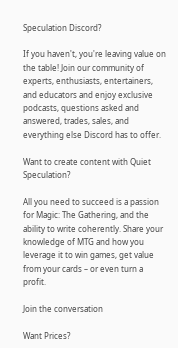Speculation Discord?

If you haven't, you're leaving value on the table! Join our community of experts, enthusiasts, entertainers, and educators and enjoy exclusive podcasts, questions asked and answered, trades, sales, and everything else Discord has to offer.

Want to create content with Quiet Speculation?

All you need to succeed is a passion for Magic: The Gathering, and the ability to write coherently. Share your knowledge of MTG and how you leverage it to win games, get value from your cards – or even turn a profit.

Join the conversation

Want Prices?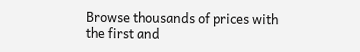Browse thousands of prices with the first and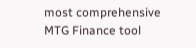most comprehensive MTG Finance tool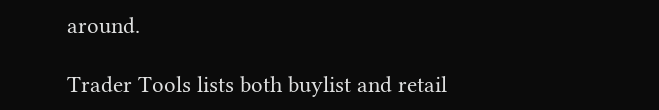around.

Trader Tools lists both buylist and retail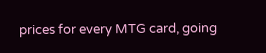prices for every MTG card, going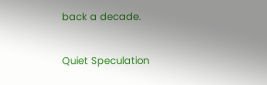back a decade.

Quiet Speculation